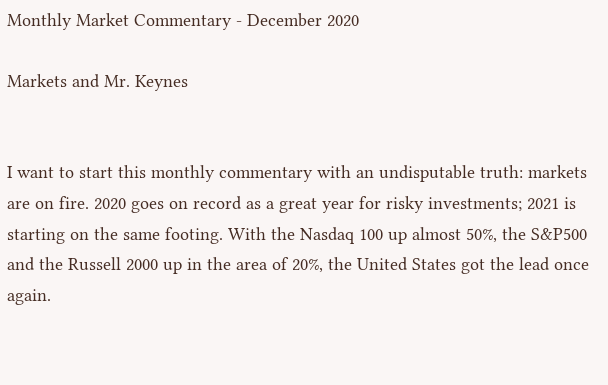Monthly Market Commentary - December 2020

Markets and Mr. Keynes


I want to start this monthly commentary with an undisputable truth: markets are on fire. 2020 goes on record as a great year for risky investments; 2021 is starting on the same footing. With the Nasdaq 100 up almost 50%, the S&P500 and the Russell 2000 up in the area of 20%, the United States got the lead once again.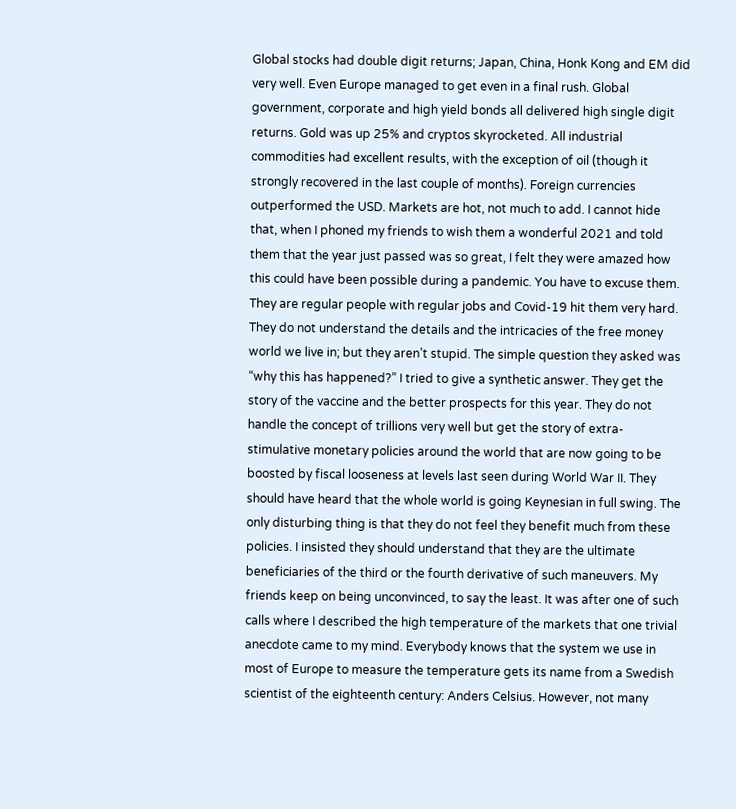Global stocks had double digit returns; Japan, China, Honk Kong and EM did very well. Even Europe managed to get even in a final rush. Global government, corporate and high yield bonds all delivered high single digit returns. Gold was up 25% and cryptos skyrocketed. All industrial commodities had excellent results, with the exception of oil (though it strongly recovered in the last couple of months). Foreign currencies outperformed the USD. Markets are hot, not much to add. I cannot hide that, when I phoned my friends to wish them a wonderful 2021 and told them that the year just passed was so great, I felt they were amazed how this could have been possible during a pandemic. You have to excuse them. They are regular people with regular jobs and Covid-19 hit them very hard. They do not understand the details and the intricacies of the free money world we live in; but they aren’t stupid. The simple question they asked was “why this has happened?” I tried to give a synthetic answer. They get the story of the vaccine and the better prospects for this year. They do not handle the concept of trillions very well but get the story of extra-stimulative monetary policies around the world that are now going to be boosted by fiscal looseness at levels last seen during World War II. They should have heard that the whole world is going Keynesian in full swing. The only disturbing thing is that they do not feel they benefit much from these policies. I insisted they should understand that they are the ultimate beneficiaries of the third or the fourth derivative of such maneuvers. My friends keep on being unconvinced, to say the least. It was after one of such calls where I described the high temperature of the markets that one trivial anecdote came to my mind. Everybody knows that the system we use in most of Europe to measure the temperature gets its name from a Swedish scientist of the eighteenth century: Anders Celsius. However, not many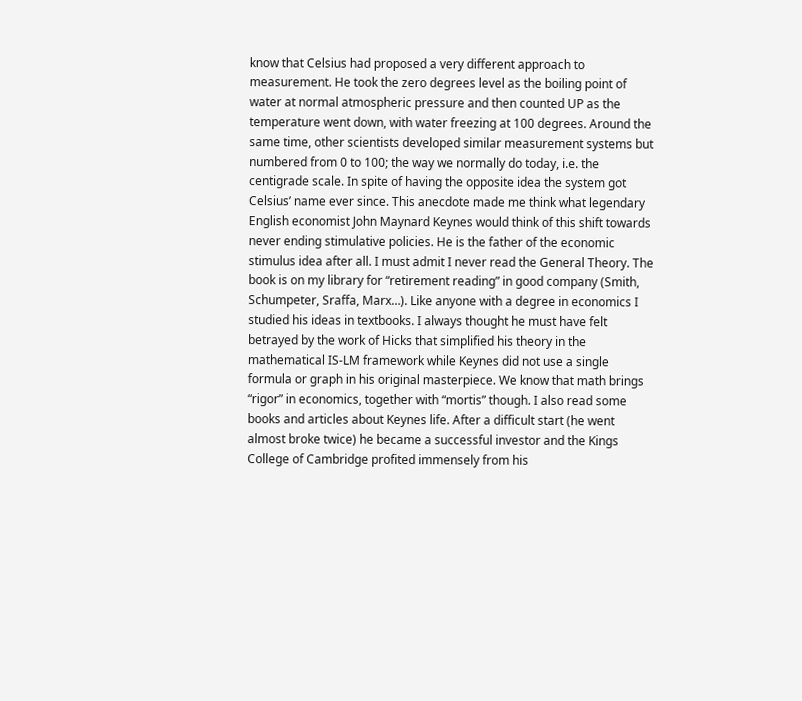know that Celsius had proposed a very different approach to measurement. He took the zero degrees level as the boiling point of water at normal atmospheric pressure and then counted UP as the temperature went down, with water freezing at 100 degrees. Around the same time, other scientists developed similar measurement systems but numbered from 0 to 100; the way we normally do today, i.e. the centigrade scale. In spite of having the opposite idea the system got Celsius’ name ever since. This anecdote made me think what legendary English economist John Maynard Keynes would think of this shift towards never ending stimulative policies. He is the father of the economic stimulus idea after all. I must admit I never read the General Theory. The book is on my library for “retirement reading” in good company (Smith, Schumpeter, Sraffa, Marx…). Like anyone with a degree in economics I studied his ideas in textbooks. I always thought he must have felt betrayed by the work of Hicks that simplified his theory in the mathematical IS-LM framework while Keynes did not use a single formula or graph in his original masterpiece. We know that math brings “rigor” in economics, together with “mortis” though. I also read some books and articles about Keynes life. After a difficult start (he went almost broke twice) he became a successful investor and the Kings College of Cambridge profited immensely from his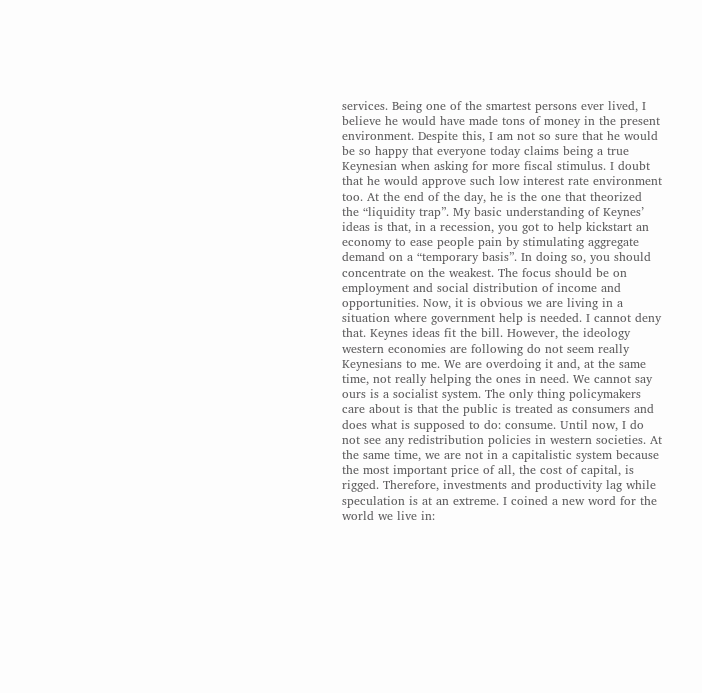services. Being one of the smartest persons ever lived, I believe he would have made tons of money in the present environment. Despite this, I am not so sure that he would be so happy that everyone today claims being a true Keynesian when asking for more fiscal stimulus. I doubt that he would approve such low interest rate environment too. At the end of the day, he is the one that theorized the “liquidity trap”. My basic understanding of Keynes’ ideas is that, in a recession, you got to help kickstart an economy to ease people pain by stimulating aggregate demand on a “temporary basis”. In doing so, you should concentrate on the weakest. The focus should be on employment and social distribution of income and opportunities. Now, it is obvious we are living in a situation where government help is needed. I cannot deny that. Keynes ideas fit the bill. However, the ideology western economies are following do not seem really Keynesians to me. We are overdoing it and, at the same time, not really helping the ones in need. We cannot say ours is a socialist system. The only thing policymakers care about is that the public is treated as consumers and does what is supposed to do: consume. Until now, I do not see any redistribution policies in western societies. At the same time, we are not in a capitalistic system because the most important price of all, the cost of capital, is rigged. Therefore, investments and productivity lag while speculation is at an extreme. I coined a new word for the world we live in: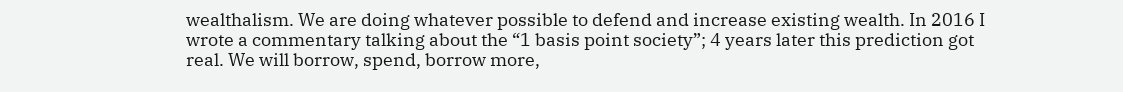wealthalism. We are doing whatever possible to defend and increase existing wealth. In 2016 I wrote a commentary talking about the “1 basis point society”; 4 years later this prediction got real. We will borrow, spend, borrow more,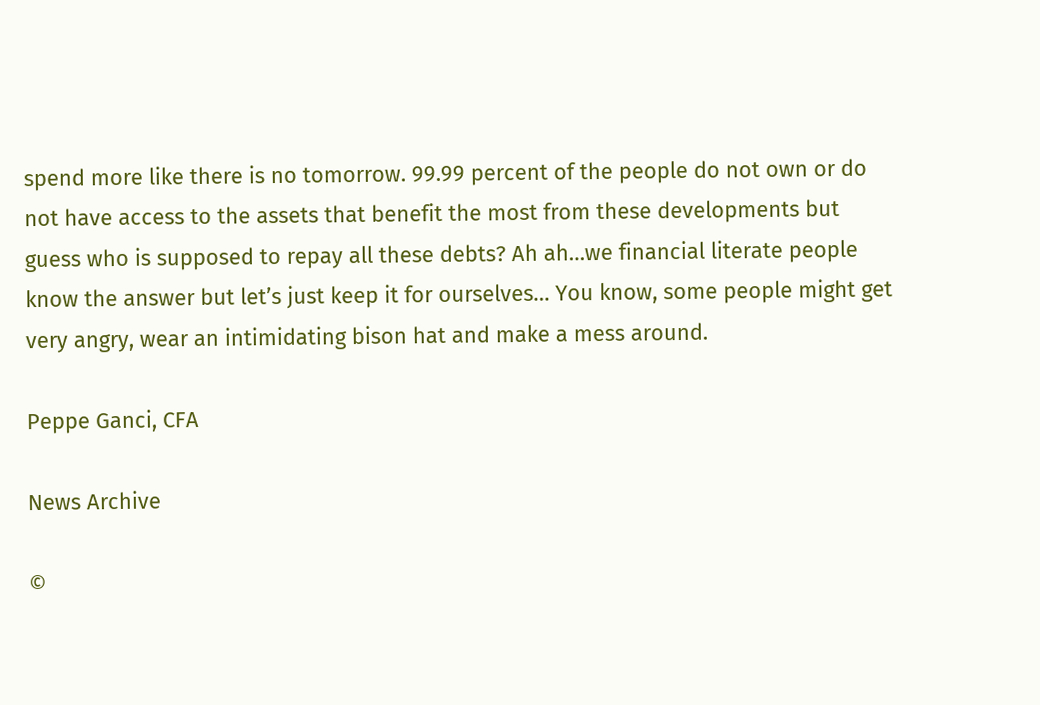spend more like there is no tomorrow. 99.99 percent of the people do not own or do not have access to the assets that benefit the most from these developments but guess who is supposed to repay all these debts? Ah ah…we financial literate people know the answer but let’s just keep it for ourselves… You know, some people might get very angry, wear an intimidating bison hat and make a mess around.

Peppe Ganci, CFA

News Archive

©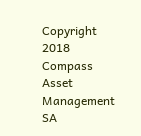Copyright 2018 Compass Asset Management SA